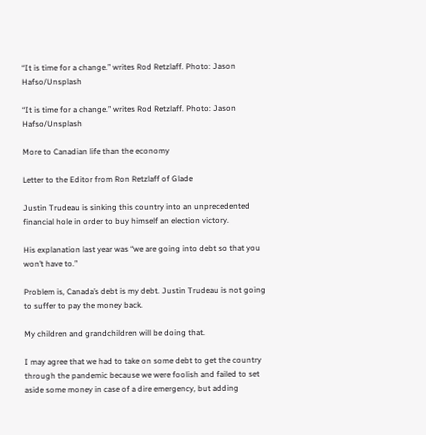“It is time for a change.” writes Rod Retzlaff. Photo: Jason Hafso/Unsplash

“It is time for a change.” writes Rod Retzlaff. Photo: Jason Hafso/Unsplash

More to Canadian life than the economy

Letter to the Editor from Ron Retzlaff of Glade

Justin Trudeau is sinking this country into an unprecedented financial hole in order to buy himself an election victory.

His explanation last year was “we are going into debt so that you won’t have to.”

Problem is, Canada’s debt is my debt. Justin Trudeau is not going to suffer to pay the money back.

My children and grandchildren will be doing that.

I may agree that we had to take on some debt to get the country through the pandemic because we were foolish and failed to set aside some money in case of a dire emergency, but adding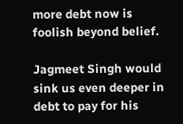more debt now is foolish beyond belief.

Jagmeet Singh would sink us even deeper in debt to pay for his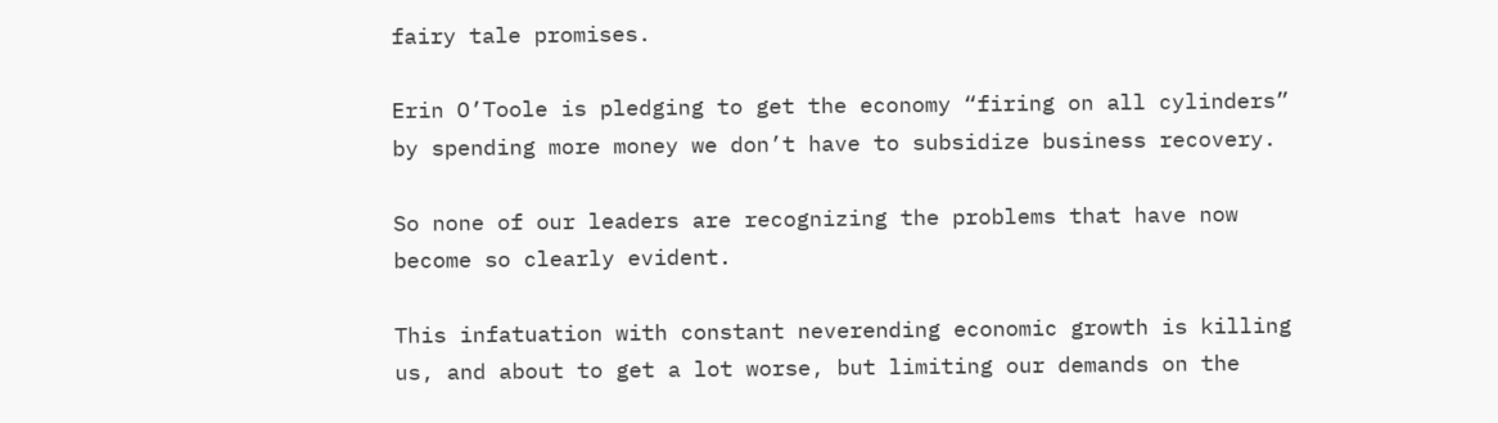fairy tale promises.

Erin O’Toole is pledging to get the economy “firing on all cylinders” by spending more money we don’t have to subsidize business recovery.

So none of our leaders are recognizing the problems that have now become so clearly evident.

This infatuation with constant neverending economic growth is killing us, and about to get a lot worse, but limiting our demands on the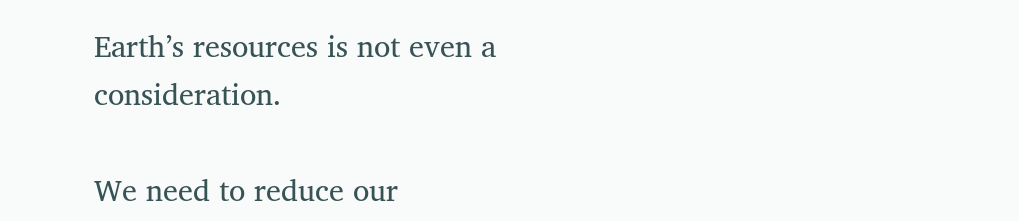Earth’s resources is not even a consideration.

We need to reduce our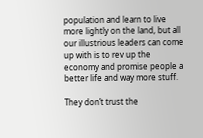population and learn to live more lightly on the land, but all our illustrious leaders can come up with is to rev up the economy and promise people a better life and way more stuff.

They don’t trust the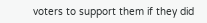voters to support them if they did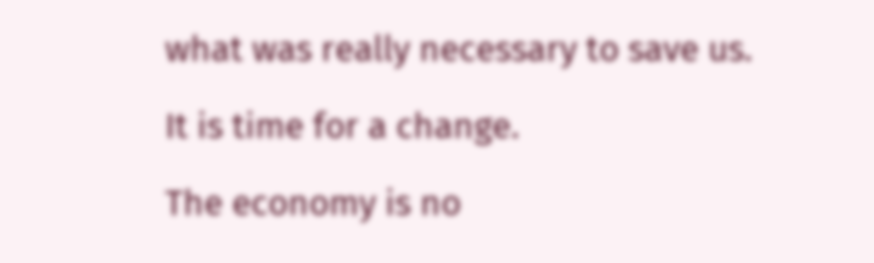what was really necessary to save us.

It is time for a change.

The economy is no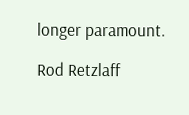longer paramount.

Rod Retzlaff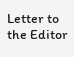Letter to the Editor